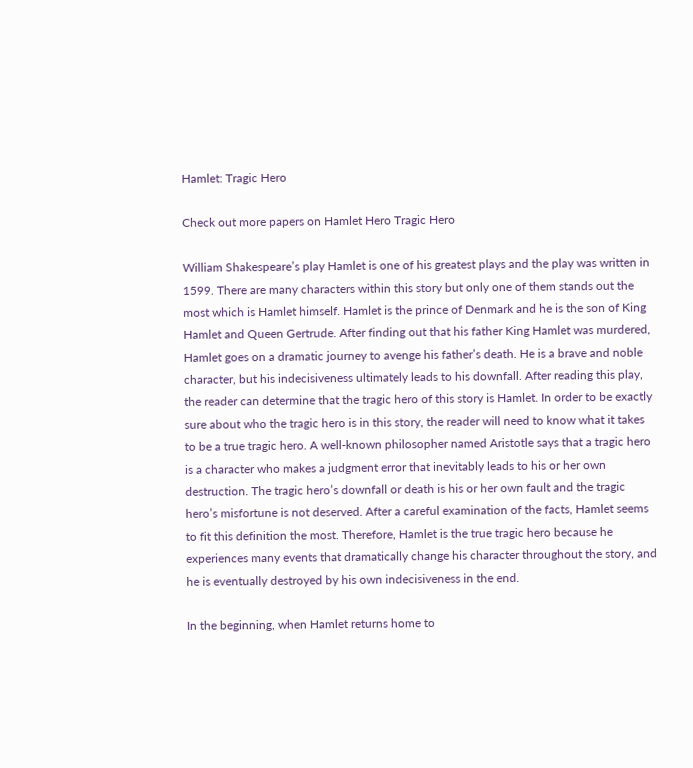Hamlet: Tragic Hero

Check out more papers on Hamlet Hero Tragic Hero

William Shakespeare’s play Hamlet is one of his greatest plays and the play was written in 1599. There are many characters within this story but only one of them stands out the most which is Hamlet himself. Hamlet is the prince of Denmark and he is the son of King Hamlet and Queen Gertrude. After finding out that his father King Hamlet was murdered, Hamlet goes on a dramatic journey to avenge his father’s death. He is a brave and noble character, but his indecisiveness ultimately leads to his downfall. After reading this play, the reader can determine that the tragic hero of this story is Hamlet. In order to be exactly sure about who the tragic hero is in this story, the reader will need to know what it takes to be a true tragic hero. A well-known philosopher named Aristotle says that a tragic hero is a character who makes a judgment error that inevitably leads to his or her own destruction. The tragic hero’s downfall or death is his or her own fault and the tragic hero’s misfortune is not deserved. After a careful examination of the facts, Hamlet seems to fit this definition the most. Therefore, Hamlet is the true tragic hero because he experiences many events that dramatically change his character throughout the story, and he is eventually destroyed by his own indecisiveness in the end.

In the beginning, when Hamlet returns home to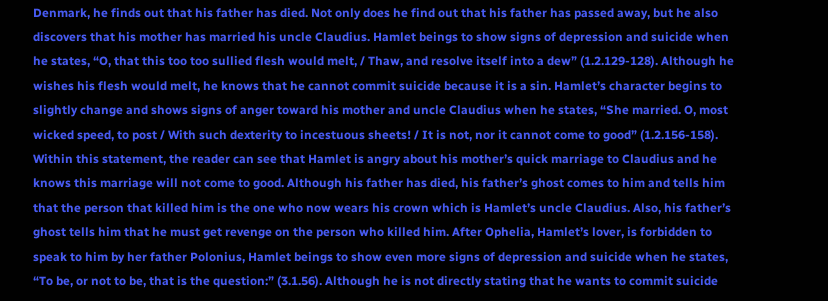Denmark, he finds out that his father has died. Not only does he find out that his father has passed away, but he also discovers that his mother has married his uncle Claudius. Hamlet beings to show signs of depression and suicide when he states, “O, that this too too sullied flesh would melt, / Thaw, and resolve itself into a dew” (1.2.129-128). Although he wishes his flesh would melt, he knows that he cannot commit suicide because it is a sin. Hamlet’s character begins to slightly change and shows signs of anger toward his mother and uncle Claudius when he states, “She married. O, most wicked speed, to post / With such dexterity to incestuous sheets! / It is not, nor it cannot come to good” (1.2.156-158). Within this statement, the reader can see that Hamlet is angry about his mother’s quick marriage to Claudius and he knows this marriage will not come to good. Although his father has died, his father’s ghost comes to him and tells him that the person that killed him is the one who now wears his crown which is Hamlet’s uncle Claudius. Also, his father’s ghost tells him that he must get revenge on the person who killed him. After Ophelia, Hamlet’s lover, is forbidden to speak to him by her father Polonius, Hamlet beings to show even more signs of depression and suicide when he states, “To be, or not to be, that is the question:” (3.1.56). Although he is not directly stating that he wants to commit suicide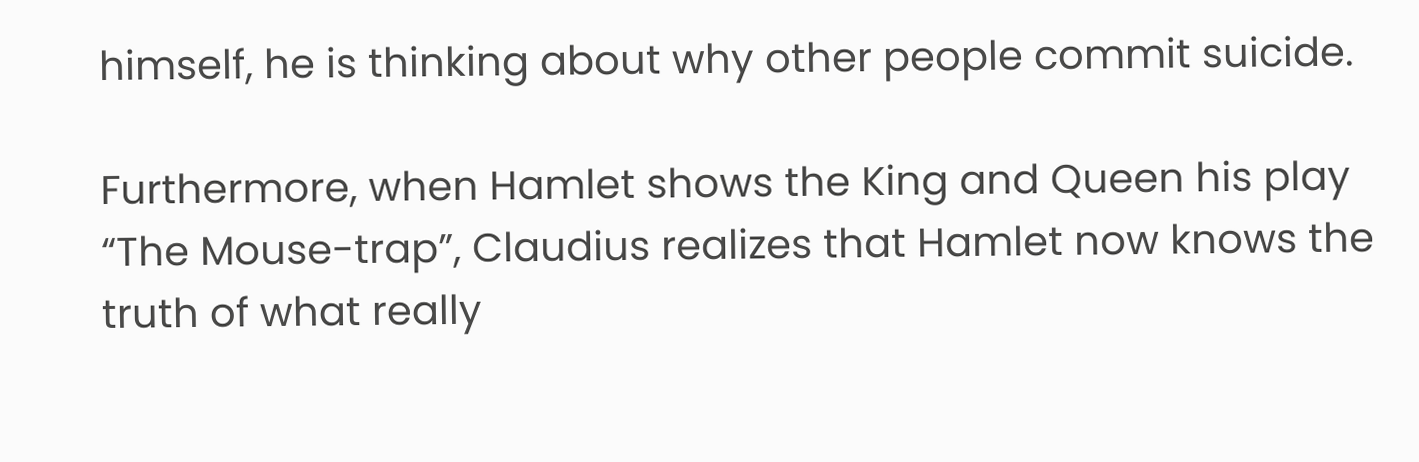himself, he is thinking about why other people commit suicide.

Furthermore, when Hamlet shows the King and Queen his play “The Mouse-trap”, Claudius realizes that Hamlet now knows the truth of what really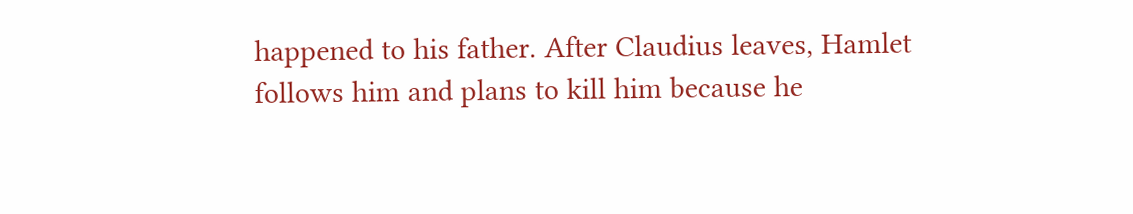happened to his father. After Claudius leaves, Hamlet follows him and plans to kill him because he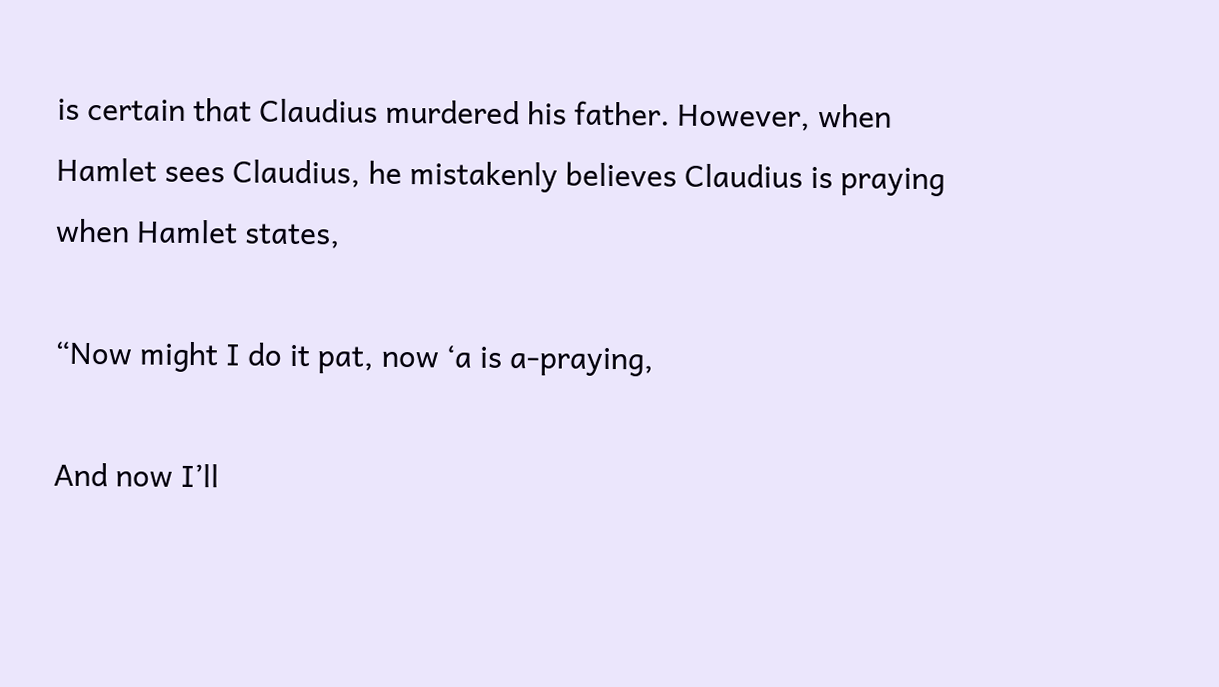is certain that Claudius murdered his father. However, when Hamlet sees Claudius, he mistakenly believes Claudius is praying when Hamlet states,

“Now might I do it pat, now ‘a is a-praying,

And now I’ll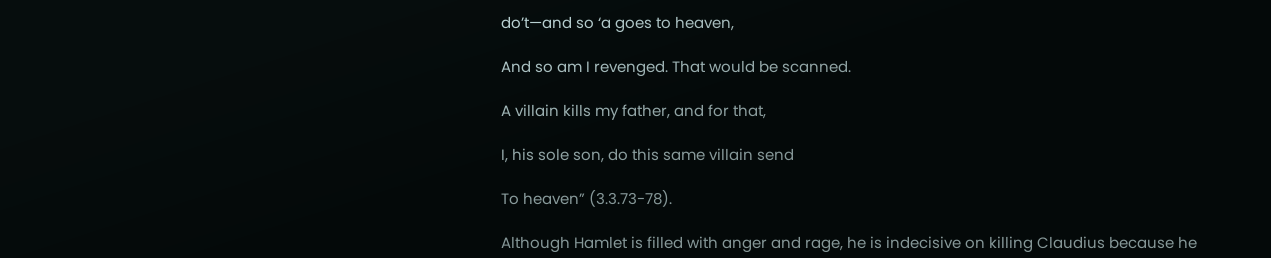do’t—and so ‘a goes to heaven,

And so am I revenged. That would be scanned.

A villain kills my father, and for that,

I, his sole son, do this same villain send

To heaven” (3.3.73-78).

Although Hamlet is filled with anger and rage, he is indecisive on killing Claudius because he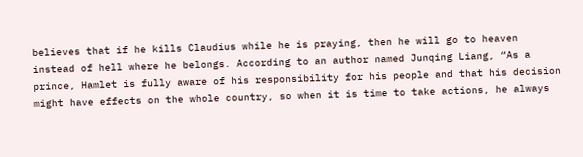believes that if he kills Claudius while he is praying, then he will go to heaven instead of hell where he belongs. According to an author named Junqing Liang, “As a prince, Hamlet is fully aware of his responsibility for his people and that his decision might have effects on the whole country, so when it is time to take actions, he always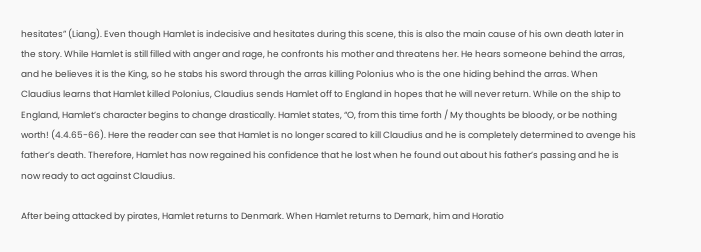hesitates” (Liang). Even though Hamlet is indecisive and hesitates during this scene, this is also the main cause of his own death later in the story. While Hamlet is still filled with anger and rage, he confronts his mother and threatens her. He hears someone behind the arras, and he believes it is the King, so he stabs his sword through the arras killing Polonius who is the one hiding behind the arras. When Claudius learns that Hamlet killed Polonius, Claudius sends Hamlet off to England in hopes that he will never return. While on the ship to England, Hamlet’s character begins to change drastically. Hamlet states, “O, from this time forth / My thoughts be bloody, or be nothing worth! (4.4.65-66). Here the reader can see that Hamlet is no longer scared to kill Claudius and he is completely determined to avenge his father’s death. Therefore, Hamlet has now regained his confidence that he lost when he found out about his father’s passing and he is now ready to act against Claudius.

After being attacked by pirates, Hamlet returns to Denmark. When Hamlet returns to Demark, him and Horatio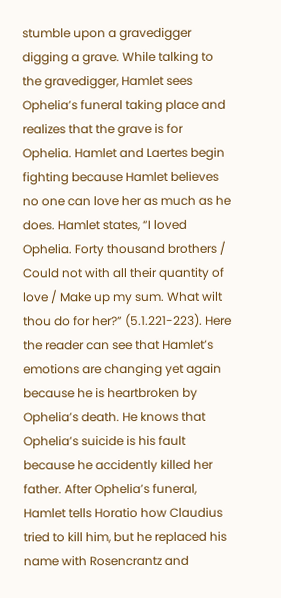stumble upon a gravedigger digging a grave. While talking to the gravedigger, Hamlet sees Ophelia’s funeral taking place and realizes that the grave is for Ophelia. Hamlet and Laertes begin fighting because Hamlet believes no one can love her as much as he does. Hamlet states, “I loved Ophelia. Forty thousand brothers / Could not with all their quantity of love / Make up my sum. What wilt thou do for her?” (5.1.221-223). Here the reader can see that Hamlet’s emotions are changing yet again because he is heartbroken by Ophelia’s death. He knows that Ophelia’s suicide is his fault because he accidently killed her father. After Ophelia’s funeral, Hamlet tells Horatio how Claudius tried to kill him, but he replaced his name with Rosencrantz and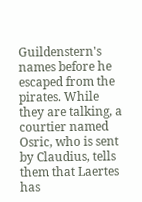Guildenstern's names before he escaped from the pirates. While they are talking, a courtier named Osric, who is sent by Claudius, tells them that Laertes has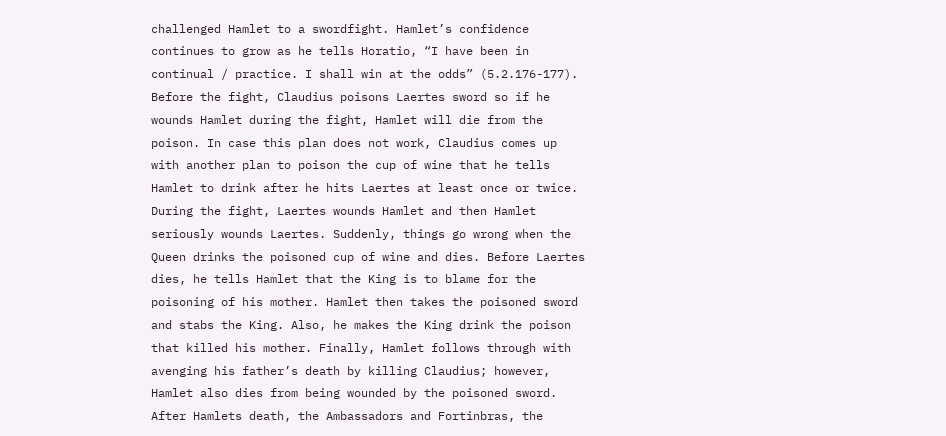challenged Hamlet to a swordfight. Hamlet’s confidence continues to grow as he tells Horatio, “I have been in continual / practice. I shall win at the odds” (5.2.176-177). Before the fight, Claudius poisons Laertes sword so if he wounds Hamlet during the fight, Hamlet will die from the poison. In case this plan does not work, Claudius comes up with another plan to poison the cup of wine that he tells Hamlet to drink after he hits Laertes at least once or twice. During the fight, Laertes wounds Hamlet and then Hamlet seriously wounds Laertes. Suddenly, things go wrong when the Queen drinks the poisoned cup of wine and dies. Before Laertes dies, he tells Hamlet that the King is to blame for the poisoning of his mother. Hamlet then takes the poisoned sword and stabs the King. Also, he makes the King drink the poison that killed his mother. Finally, Hamlet follows through with avenging his father’s death by killing Claudius; however, Hamlet also dies from being wounded by the poisoned sword. After Hamlets death, the Ambassadors and Fortinbras, the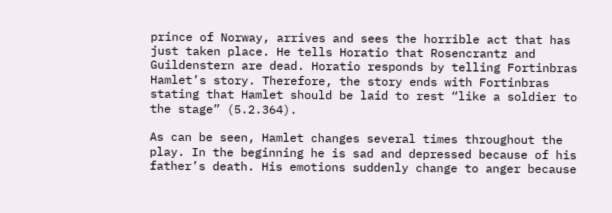prince of Norway, arrives and sees the horrible act that has just taken place. He tells Horatio that Rosencrantz and Guildenstern are dead. Horatio responds by telling Fortinbras Hamlet’s story. Therefore, the story ends with Fortinbras stating that Hamlet should be laid to rest “like a soldier to the stage” (5.2.364).

As can be seen, Hamlet changes several times throughout the play. In the beginning he is sad and depressed because of his father’s death. His emotions suddenly change to anger because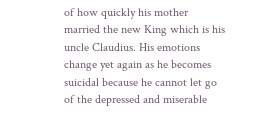of how quickly his mother married the new King which is his uncle Claudius. His emotions change yet again as he becomes suicidal because he cannot let go of the depressed and miserable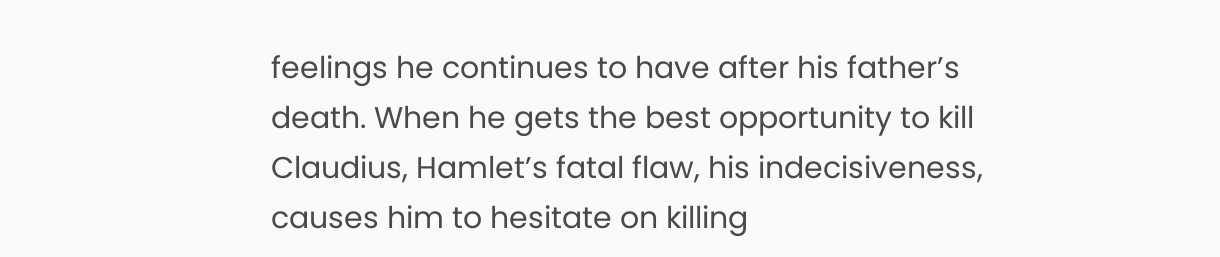feelings he continues to have after his father’s death. When he gets the best opportunity to kill Claudius, Hamlet’s fatal flaw, his indecisiveness, causes him to hesitate on killing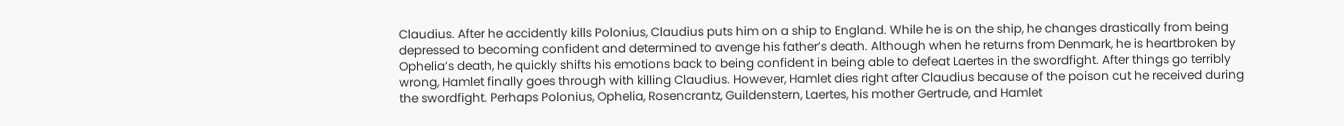Claudius. After he accidently kills Polonius, Claudius puts him on a ship to England. While he is on the ship, he changes drastically from being depressed to becoming confident and determined to avenge his father’s death. Although when he returns from Denmark, he is heartbroken by Ophelia’s death, he quickly shifts his emotions back to being confident in being able to defeat Laertes in the swordfight. After things go terribly wrong, Hamlet finally goes through with killing Claudius. However, Hamlet dies right after Claudius because of the poison cut he received during the swordfight. Perhaps Polonius, Ophelia, Rosencrantz, Guildenstern, Laertes, his mother Gertrude, and Hamlet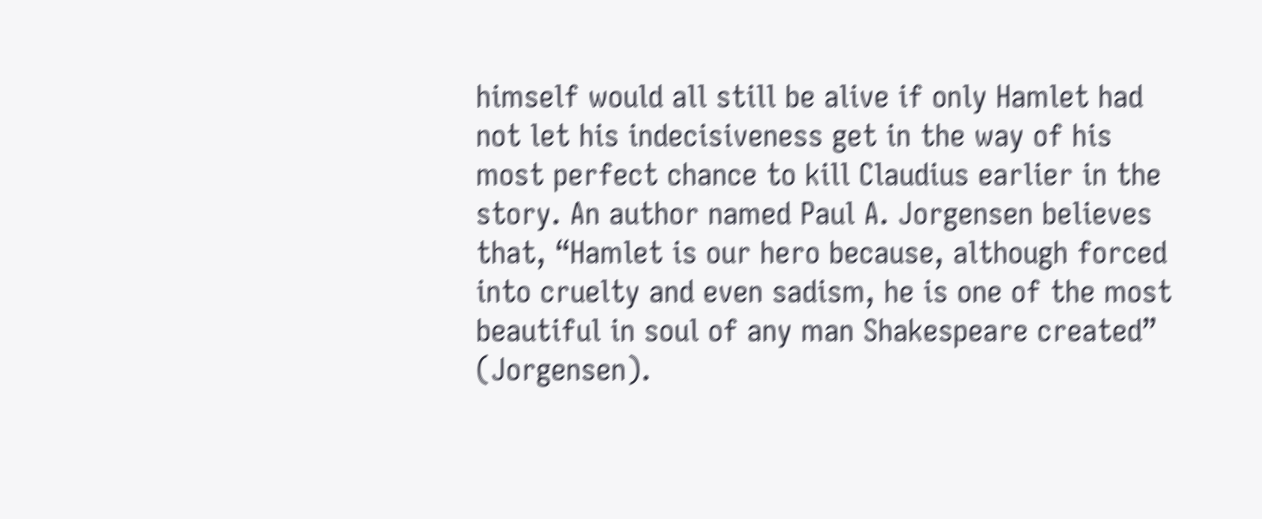himself would all still be alive if only Hamlet had not let his indecisiveness get in the way of his most perfect chance to kill Claudius earlier in the story. An author named Paul A. Jorgensen believes that, “Hamlet is our hero because, although forced into cruelty and even sadism, he is one of the most beautiful in soul of any man Shakespeare created” (Jorgensen).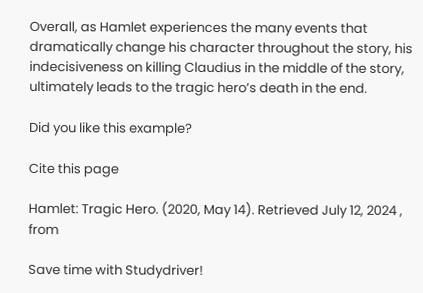Overall, as Hamlet experiences the many events that dramatically change his character throughout the story, his indecisiveness on killing Claudius in the middle of the story, ultimately leads to the tragic hero’s death in the end.

Did you like this example?

Cite this page

Hamlet: Tragic Hero. (2020, May 14). Retrieved July 12, 2024 , from

Save time with Studydriver!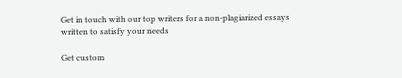Get in touch with our top writers for a non-plagiarized essays written to satisfy your needs

Get custom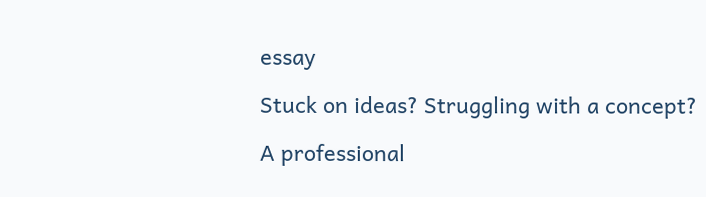essay

Stuck on ideas? Struggling with a concept?

A professional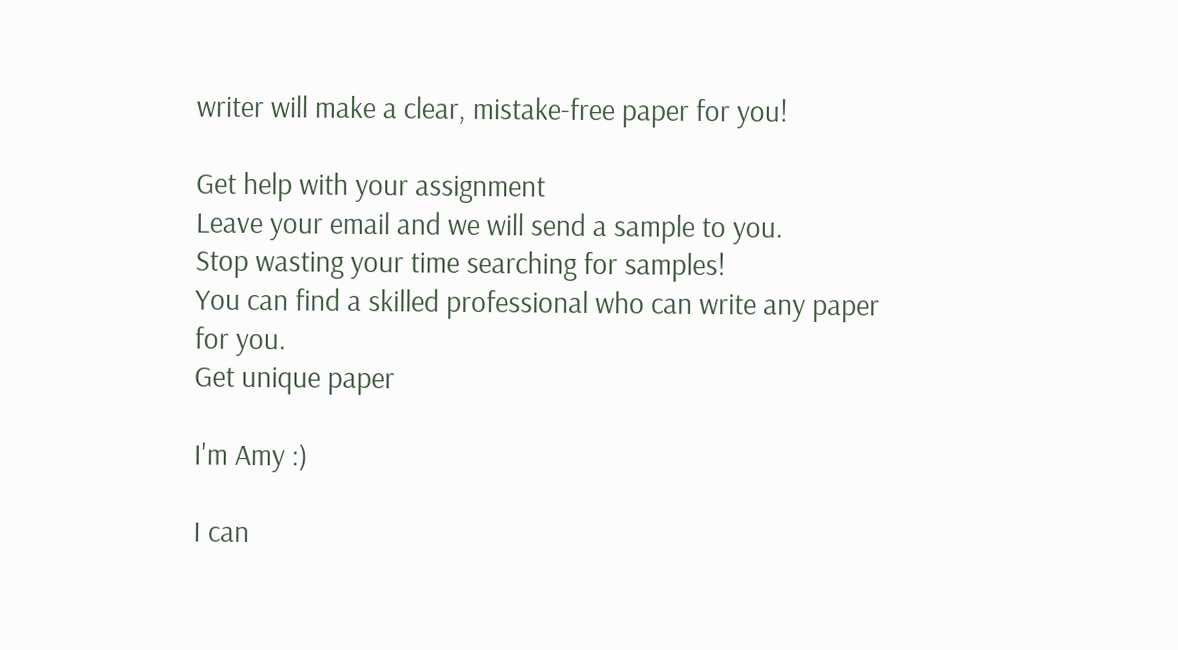writer will make a clear, mistake-free paper for you!

Get help with your assignment
Leave your email and we will send a sample to you.
Stop wasting your time searching for samples!
You can find a skilled professional who can write any paper for you.
Get unique paper

I'm Amy :)

I can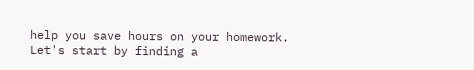help you save hours on your homework. Let's start by finding a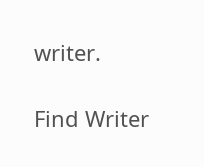writer.

Find Writer